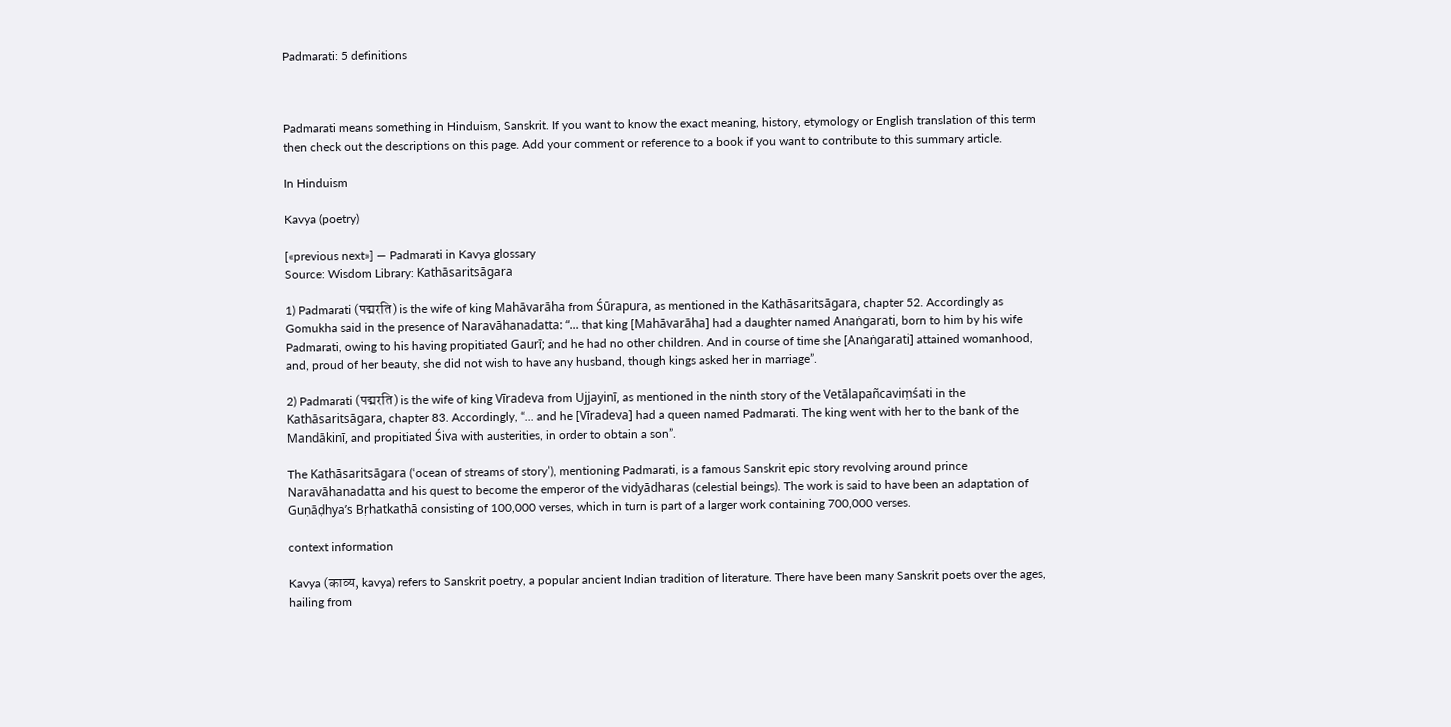Padmarati: 5 definitions



Padmarati means something in Hinduism, Sanskrit. If you want to know the exact meaning, history, etymology or English translation of this term then check out the descriptions on this page. Add your comment or reference to a book if you want to contribute to this summary article.

In Hinduism

Kavya (poetry)

[«previous next»] — Padmarati in Kavya glossary
Source: Wisdom Library: Kathāsaritsāgara

1) Padmarati (पद्मरति) is the wife of king Mahāvarāha from Śūrapura, as mentioned in the Kathāsaritsāgara, chapter 52. Accordingly as Gomukha said in the presence of Naravāhanadatta: “... that king [Mahāvarāha] had a daughter named Anaṅgarati, born to him by his wife Padmarati, owing to his having propitiated Gaurī; and he had no other children. And in course of time she [Anaṅgarati] attained womanhood, and, proud of her beauty, she did not wish to have any husband, though kings asked her in marriage”.

2) Padmarati (पद्मरति) is the wife of king Vīradeva from Ujjayinī, as mentioned in the ninth story of the Vetālapañcaviṃśati in the Kathāsaritsāgara, chapter 83. Accordingly, “... and he [Vīradeva] had a queen named Padmarati. The king went with her to the bank of the Mandākinī, and propitiated Śiva with austerities, in order to obtain a son”.

The Kathāsaritsāgara (‘ocean of streams of story’), mentioning Padmarati, is a famous Sanskrit epic story revolving around prince Naravāhanadatta and his quest to become the emperor of the vidyādharas (celestial beings). The work is said to have been an adaptation of Guṇāḍhya’s Bṛhatkathā consisting of 100,000 verses, which in turn is part of a larger work containing 700,000 verses.

context information

Kavya (काव्य, kavya) refers to Sanskrit poetry, a popular ancient Indian tradition of literature. There have been many Sanskrit poets over the ages, hailing from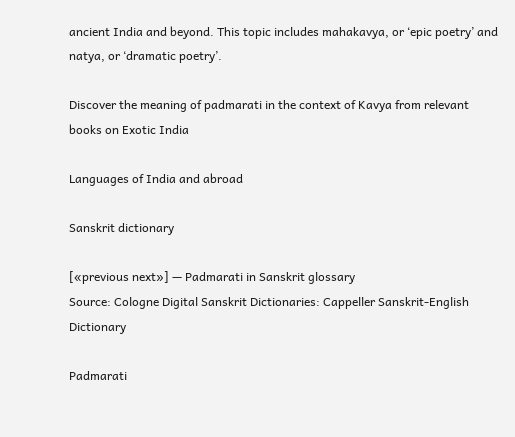ancient India and beyond. This topic includes mahakavya, or ‘epic poetry’ and natya, or ‘dramatic poetry’.

Discover the meaning of padmarati in the context of Kavya from relevant books on Exotic India

Languages of India and abroad

Sanskrit dictionary

[«previous next»] — Padmarati in Sanskrit glossary
Source: Cologne Digital Sanskrit Dictionaries: Cappeller Sanskrit-English Dictionary

Padmarati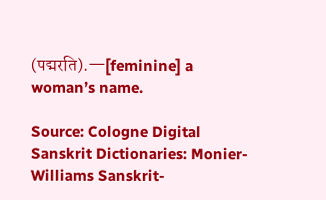(पद्मरति).—[feminine] a woman’s name.

Source: Cologne Digital Sanskrit Dictionaries: Monier-Williams Sanskrit-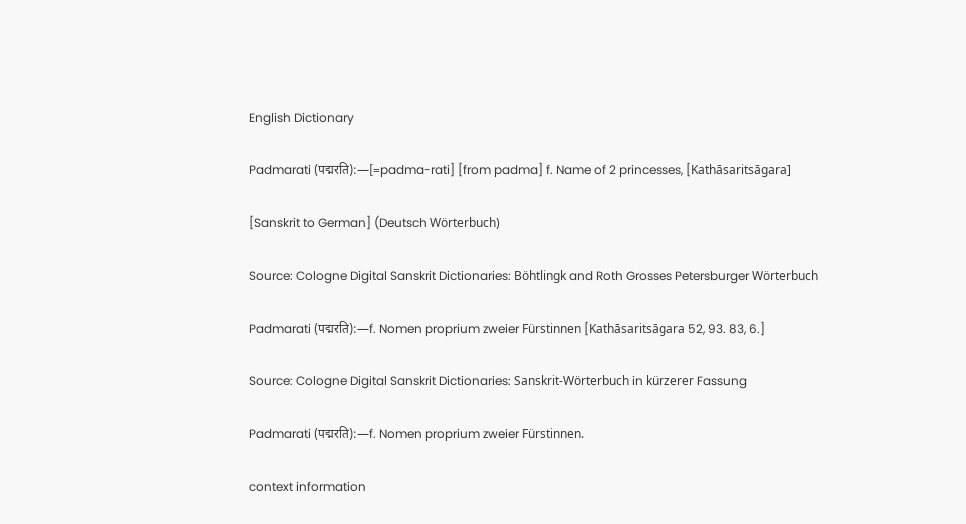English Dictionary

Padmarati (पद्मरति):—[=padma-rati] [from padma] f. Name of 2 princesses, [Kathāsaritsāgara]

[Sanskrit to German] (Deutsch Wörterbuch)

Source: Cologne Digital Sanskrit Dictionaries: Böhtlingk and Roth Grosses Petersburger Wörterbuch

Padmarati (पद्मरति):—f. Nomen proprium zweier Fürstinnen [Kathāsaritsāgara 52, 93. 83, 6.]

Source: Cologne Digital Sanskrit Dictionaries: Sanskrit-Wörterbuch in kürzerer Fassung

Padmarati (पद्मरति):—f. Nomen proprium zweier Fürstinnen.

context information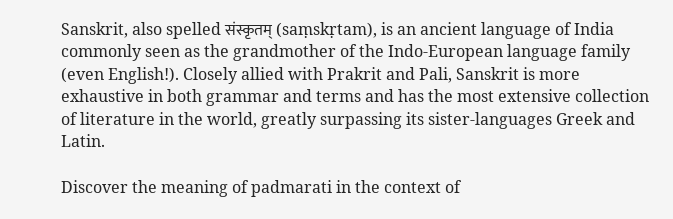Sanskrit, also spelled संस्कृतम् (saṃskṛtam), is an ancient language of India commonly seen as the grandmother of the Indo-European language family (even English!). Closely allied with Prakrit and Pali, Sanskrit is more exhaustive in both grammar and terms and has the most extensive collection of literature in the world, greatly surpassing its sister-languages Greek and Latin.

Discover the meaning of padmarati in the context of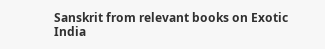Sanskrit from relevant books on Exotic India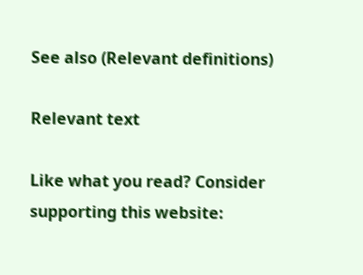See also (Relevant definitions)

Relevant text

Like what you read? Consider supporting this website: